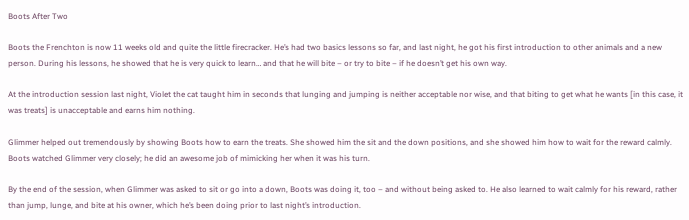Boots After Two

Boots the Frenchton is now 11 weeks old and quite the little firecracker. He’s had two basics lessons so far, and last night, he got his first introduction to other animals and a new person. During his lessons, he showed that he is very quick to learn… and that he will bite – or try to bite – if he doesn’t get his own way.

At the introduction session last night, Violet the cat taught him in seconds that lunging and jumping is neither acceptable nor wise, and that biting to get what he wants [in this case, it was treats] is unacceptable and earns him nothing.

Glimmer helped out tremendously by showing Boots how to earn the treats. She showed him the sit and the down positions, and she showed him how to wait for the reward calmly. Boots watched Glimmer very closely; he did an awesome job of mimicking her when it was his turn.

By the end of the session, when Glimmer was asked to sit or go into a down, Boots was doing it, too – and without being asked to. He also learned to wait calmly for his reward, rather than jump, lunge, and bite at his owner, which he’s been doing prior to last night’s introduction.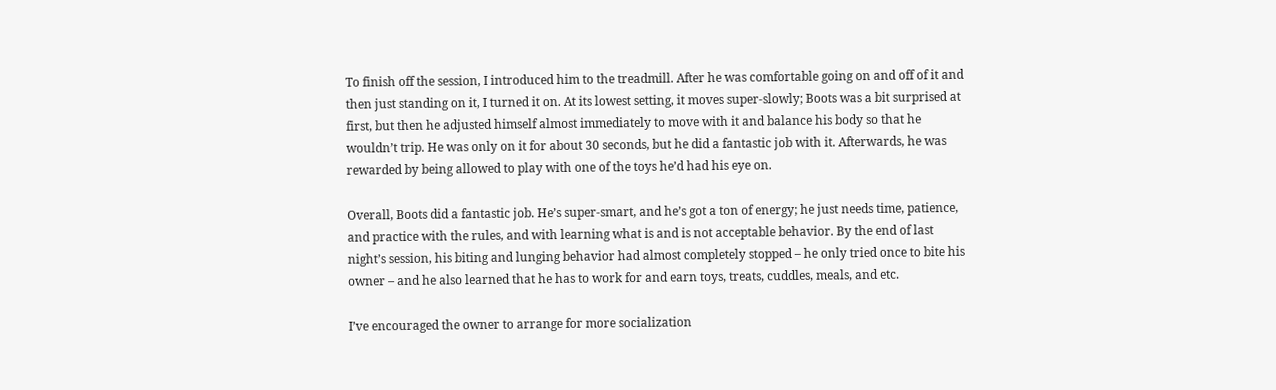To finish off the session, I introduced him to the treadmill. After he was comfortable going on and off of it and then just standing on it, I turned it on. At its lowest setting, it moves super-slowly; Boots was a bit surprised at first, but then he adjusted himself almost immediately to move with it and balance his body so that he wouldn’t trip. He was only on it for about 30 seconds, but he did a fantastic job with it. Afterwards, he was rewarded by being allowed to play with one of the toys he’d had his eye on.

Overall, Boots did a fantastic job. He’s super-smart, and he’s got a ton of energy; he just needs time, patience, and practice with the rules, and with learning what is and is not acceptable behavior. By the end of last night’s session, his biting and lunging behavior had almost completely stopped – he only tried once to bite his owner – and he also learned that he has to work for and earn toys, treats, cuddles, meals, and etc.

I’ve encouraged the owner to arrange for more socialization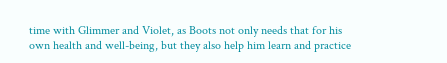time with Glimmer and Violet, as Boots not only needs that for his own health and well-being, but they also help him learn and practice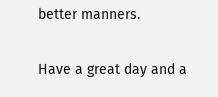better manners.

Have a great day and a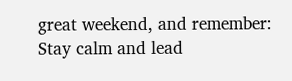great weekend, and remember: Stay calm and lead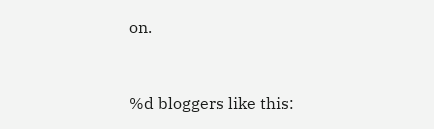on.


%d bloggers like this: